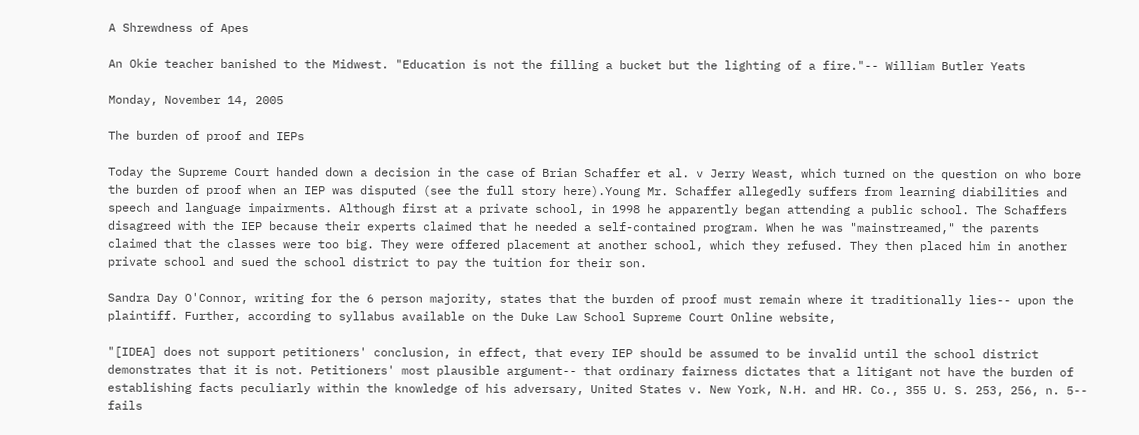A Shrewdness of Apes

An Okie teacher banished to the Midwest. "Education is not the filling a bucket but the lighting of a fire."-- William Butler Yeats

Monday, November 14, 2005

The burden of proof and IEPs

Today the Supreme Court handed down a decision in the case of Brian Schaffer et al. v Jerry Weast, which turned on the question on who bore the burden of proof when an IEP was disputed (see the full story here).Young Mr. Schaffer allegedly suffers from learning diabilities and speech and language impairments. Although first at a private school, in 1998 he apparently began attending a public school. The Schaffers disagreed with the IEP because their experts claimed that he needed a self-contained program. When he was "mainstreamed," the parents claimed that the classes were too big. They were offered placement at another school, which they refused. They then placed him in another private school and sued the school district to pay the tuition for their son.

Sandra Day O'Connor, writing for the 6 person majority, states that the burden of proof must remain where it traditionally lies-- upon the plaintiff. Further, according to syllabus available on the Duke Law School Supreme Court Online website,

"[IDEA] does not support petitioners' conclusion, in effect, that every IEP should be assumed to be invalid until the school district demonstrates that it is not. Petitioners' most plausible argument-- that ordinary fairness dictates that a litigant not have the burden of establishing facts peculiarly within the knowledge of his adversary, United States v. New York, N.H. and HR. Co., 355 U. S. 253, 256, n. 5-- fails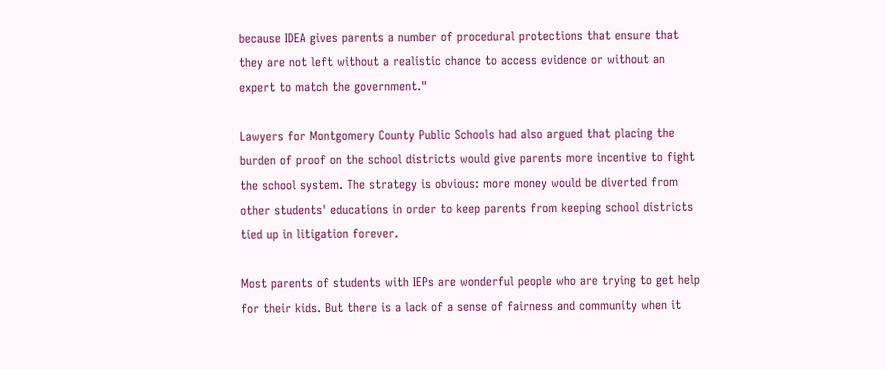because IDEA gives parents a number of procedural protections that ensure that they are not left without a realistic chance to access evidence or without an expert to match the government."

Lawyers for Montgomery County Public Schools had also argued that placing the burden of proof on the school districts would give parents more incentive to fight the school system. The strategy is obvious: more money would be diverted from other students' educations in order to keep parents from keeping school districts tied up in litigation forever.

Most parents of students with IEPs are wonderful people who are trying to get help for their kids. But there is a lack of a sense of fairness and community when it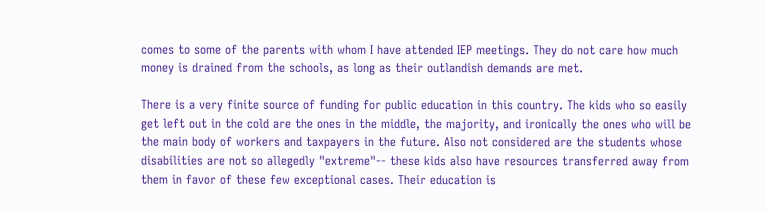comes to some of the parents with whom I have attended IEP meetings. They do not care how much money is drained from the schools, as long as their outlandish demands are met.

There is a very finite source of funding for public education in this country. The kids who so easily get left out in the cold are the ones in the middle, the majority, and ironically the ones who will be the main body of workers and taxpayers in the future. Also not considered are the students whose disabilities are not so allegedly "extreme"-- these kids also have resources transferred away from them in favor of these few exceptional cases. Their education is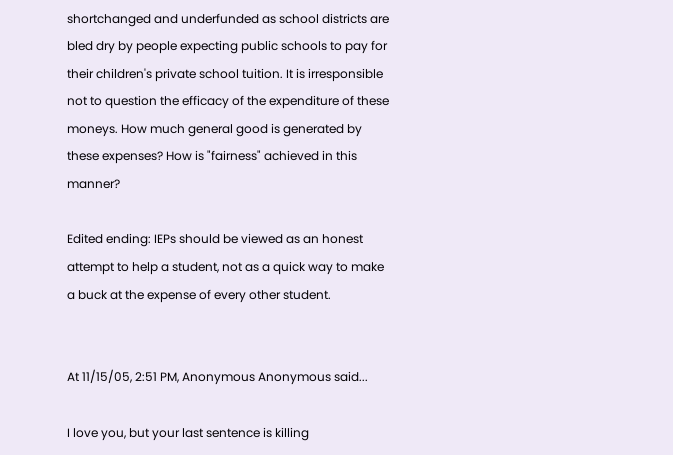shortchanged and underfunded as school districts are bled dry by people expecting public schools to pay for their children's private school tuition. It is irresponsible not to question the efficacy of the expenditure of these moneys. How much general good is generated by these expenses? How is "fairness" achieved in this manner?

Edited ending: IEPs should be viewed as an honest attempt to help a student, not as a quick way to make a buck at the expense of every other student.


At 11/15/05, 2:51 PM, Anonymous Anonymous said...

I love you, but your last sentence is killing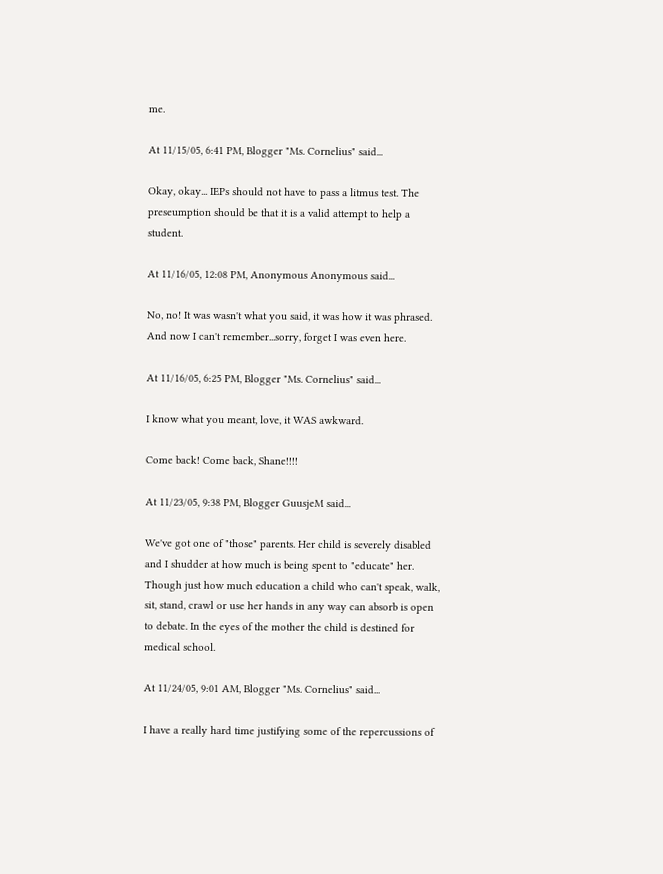me.

At 11/15/05, 6:41 PM, Blogger "Ms. Cornelius" said...

Okay, okay... IEPs should not have to pass a litmus test. The preseumption should be that it is a valid attempt to help a student.

At 11/16/05, 12:08 PM, Anonymous Anonymous said...

No, no! It was wasn't what you said, it was how it was phrased. And now I can't remember...sorry, forget I was even here.

At 11/16/05, 6:25 PM, Blogger "Ms. Cornelius" said...

I know what you meant, love, it WAS awkward.

Come back! Come back, Shane!!!!

At 11/23/05, 9:38 PM, Blogger GuusjeM said...

We've got one of "those" parents. Her child is severely disabled and I shudder at how much is being spent to "educate" her. Though just how much education a child who can't speak, walk, sit, stand, crawl or use her hands in any way can absorb is open to debate. In the eyes of the mother the child is destined for medical school.

At 11/24/05, 9:01 AM, Blogger "Ms. Cornelius" said...

I have a really hard time justifying some of the repercussions of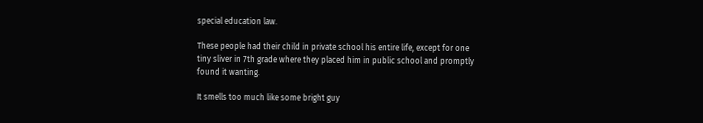special education law.

These people had their child in private school his entire life, except for one tiny sliver in 7th grade where they placed him in public school and promptly found it wanting.

It smells too much like some bright guy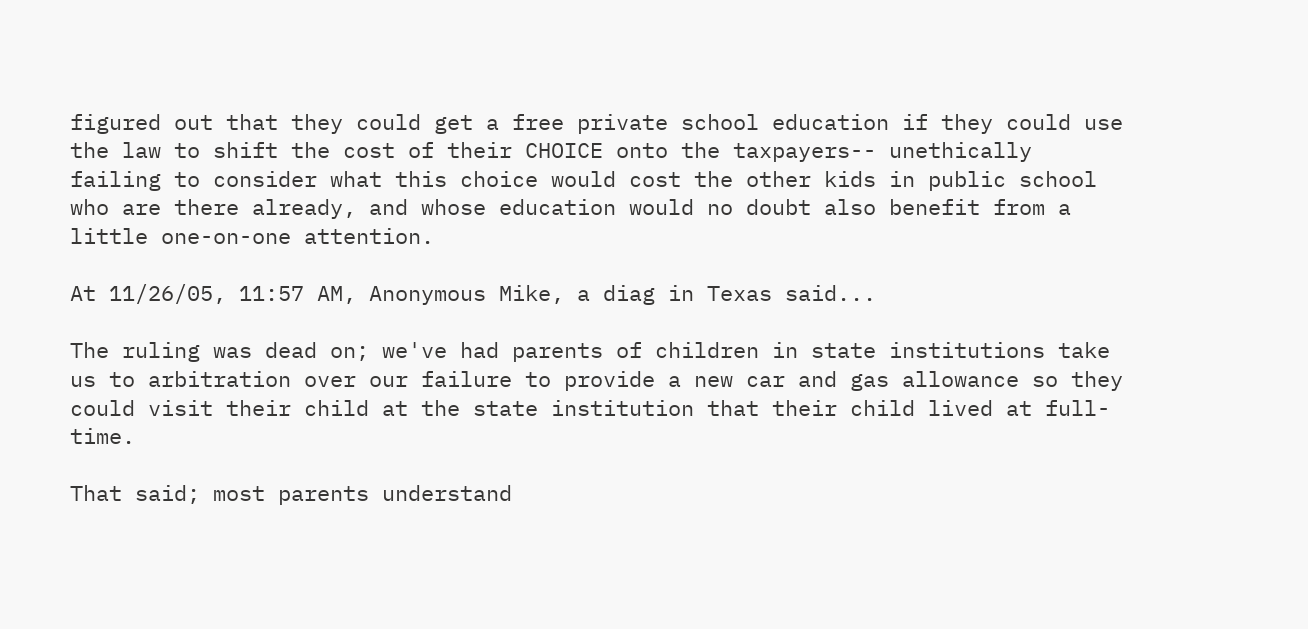figured out that they could get a free private school education if they could use the law to shift the cost of their CHOICE onto the taxpayers-- unethically failing to consider what this choice would cost the other kids in public school who are there already, and whose education would no doubt also benefit from a little one-on-one attention.

At 11/26/05, 11:57 AM, Anonymous Mike, a diag in Texas said...

The ruling was dead on; we've had parents of children in state institutions take us to arbitration over our failure to provide a new car and gas allowance so they could visit their child at the state institution that their child lived at full-time.

That said; most parents understand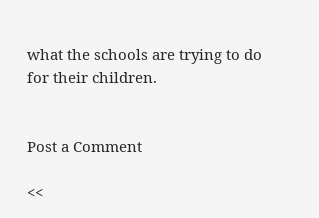what the schools are trying to do for their children.


Post a Comment

<<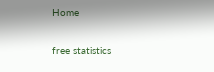Home

free statistics